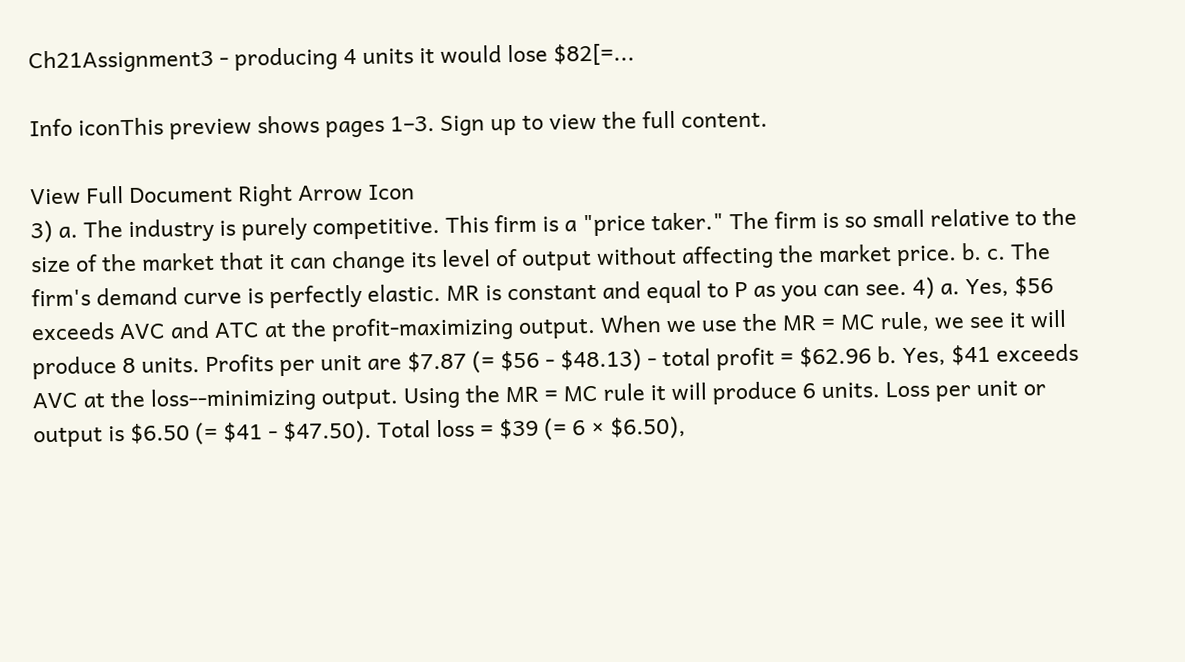Ch21Assignment3 - producing 4 units it would lose $82[=...

Info iconThis preview shows pages 1–3. Sign up to view the full content.

View Full Document Right Arrow Icon
3) a. The industry is purely competitive. This firm is a "price taker." The firm is so small relative to the size of the market that it can change its level of output without affecting the market price. b. c. The firm's demand curve is perfectly elastic. MR is constant and equal to P as you can see. 4) a. Yes, $56 exceeds AVC and ATC at the profit-maximizing output. When we use the MR = MC rule, we see it will produce 8 units. Profits per unit are $7.87 (= $56 - $48.13) - total profit = $62.96 b. Yes, $41 exceeds AVC at the loss--minimizing output. Using the MR = MC rule it will produce 6 units. Loss per unit or output is $6.50 (= $41 - $47.50). Total loss = $39 (= 6 × $6.50),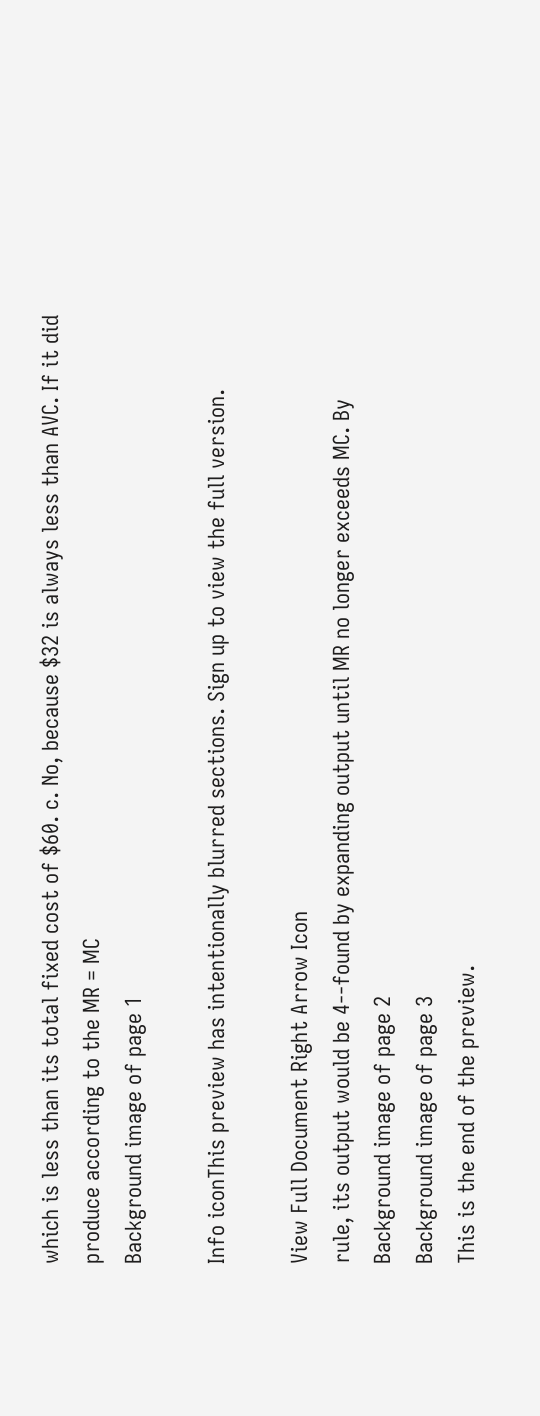which is less than its total fixed cost of $60. c. No, because $32 is always less than AVC. If it did produce according to the MR = MC
Background image of page 1

Info iconThis preview has intentionally blurred sections. Sign up to view the full version.

View Full Document Right Arrow Icon
rule, its output would be 4--found by expanding output until MR no longer exceeds MC. By
Background image of page 2
Background image of page 3
This is the end of the preview.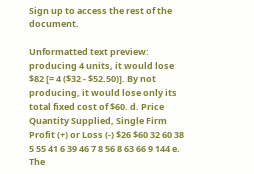Sign up to access the rest of the document.

Unformatted text preview: producing 4 units, it would lose $82 [= 4 ($32 - $52.50)]. By not producing, it would lose only its total fixed cost of $60. d. Price Quantity Supplied, Single Firm Profit (+) or Loss (-) $26 $60 32 60 38 5 55 41 6 39 46 7 8 56 8 63 66 9 144 e. The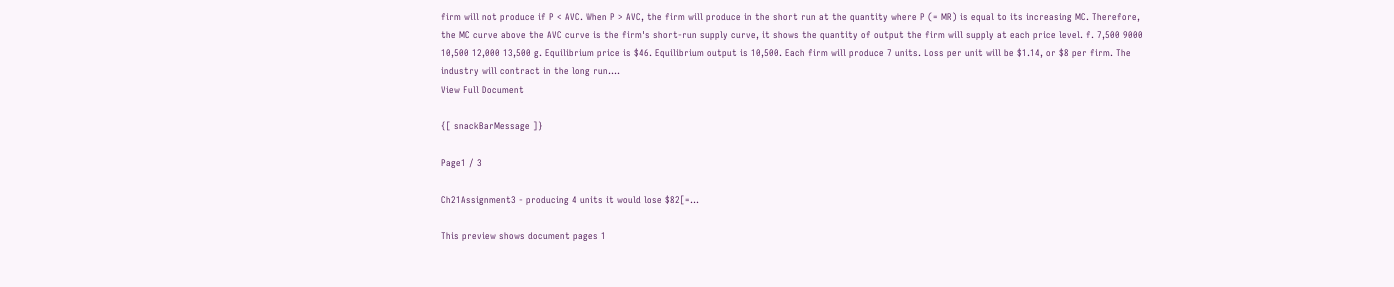firm will not produce if P < AVC. When P > AVC, the firm will produce in the short run at the quantity where P (= MR) is equal to its increasing MC. Therefore, the MC curve above the AVC curve is the firm's short-run supply curve, it shows the quantity of output the firm will supply at each price level. f. 7,500 9000 10,500 12,000 13,500 g. Equilibrium price is $46. Equilibrium output is 10,500. Each firm will produce 7 units. Loss per unit will be $1.14, or $8 per firm. The industry will contract in the long run....
View Full Document

{[ snackBarMessage ]}

Page1 / 3

Ch21Assignment3 - producing 4 units it would lose $82[=...

This preview shows document pages 1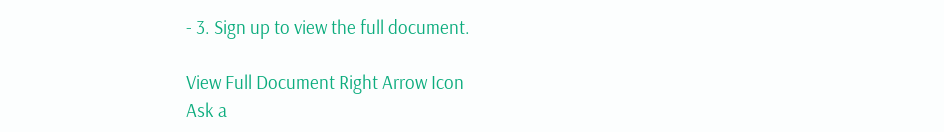- 3. Sign up to view the full document.

View Full Document Right Arrow Icon
Ask a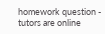homework question - tutors are online